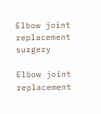Elbow joint replacement surgery

Elbow joint replacement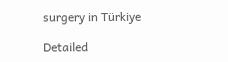surgery in Türkiye

Detailed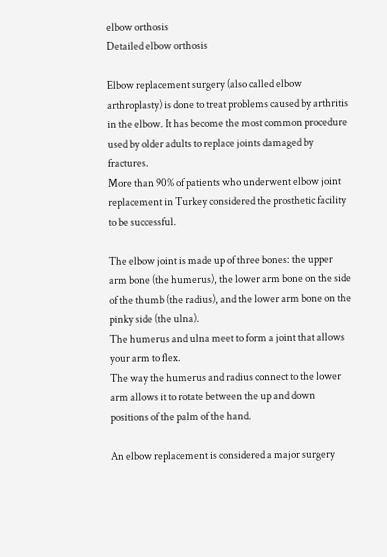elbow orthosis
Detailed elbow orthosis

Elbow replacement surgery (also called elbow arthroplasty) is done to treat problems caused by arthritis in the elbow. It has become the most common procedure used by older adults to replace joints damaged by fractures.
More than 90% of patients who underwent elbow joint replacement in Turkey considered the prosthetic facility to be successful.

The elbow joint is made up of three bones: the upper arm bone (the humerus), the lower arm bone on the side of the thumb (the radius), and the lower arm bone on the pinky side (the ulna).
The humerus and ulna meet to form a joint that allows your arm to flex.
The way the humerus and radius connect to the lower arm allows it to rotate between the up and down positions of the palm of the hand.

An elbow replacement is considered a major surgery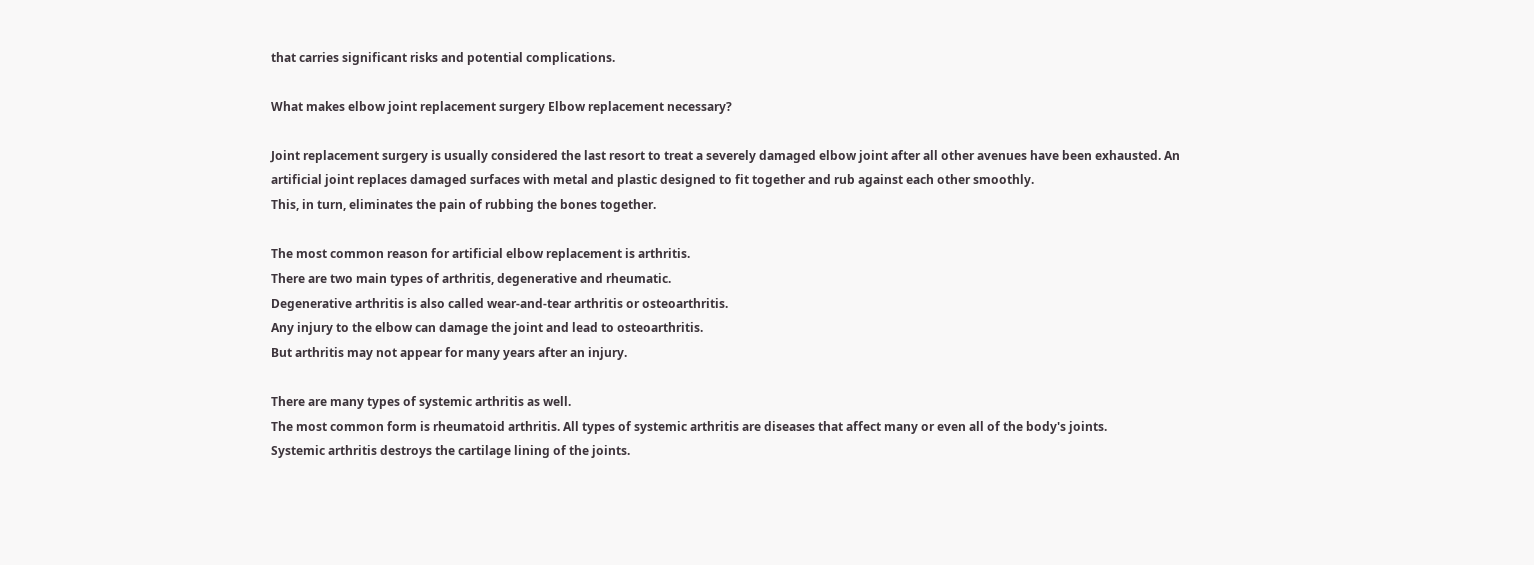that carries significant risks and potential complications.

What makes elbow joint replacement surgery Elbow replacement necessary?

Joint replacement surgery is usually considered the last resort to treat a severely damaged elbow joint after all other avenues have been exhausted. An artificial joint replaces damaged surfaces with metal and plastic designed to fit together and rub against each other smoothly.
This, in turn, eliminates the pain of rubbing the bones together.

The most common reason for artificial elbow replacement is arthritis.
There are two main types of arthritis, degenerative and rheumatic.
Degenerative arthritis is also called wear-and-tear arthritis or osteoarthritis.
Any injury to the elbow can damage the joint and lead to osteoarthritis.
But arthritis may not appear for many years after an injury.

There are many types of systemic arthritis as well.
The most common form is rheumatoid arthritis. All types of systemic arthritis are diseases that affect many or even all of the body's joints.
Systemic arthritis destroys the cartilage lining of the joints.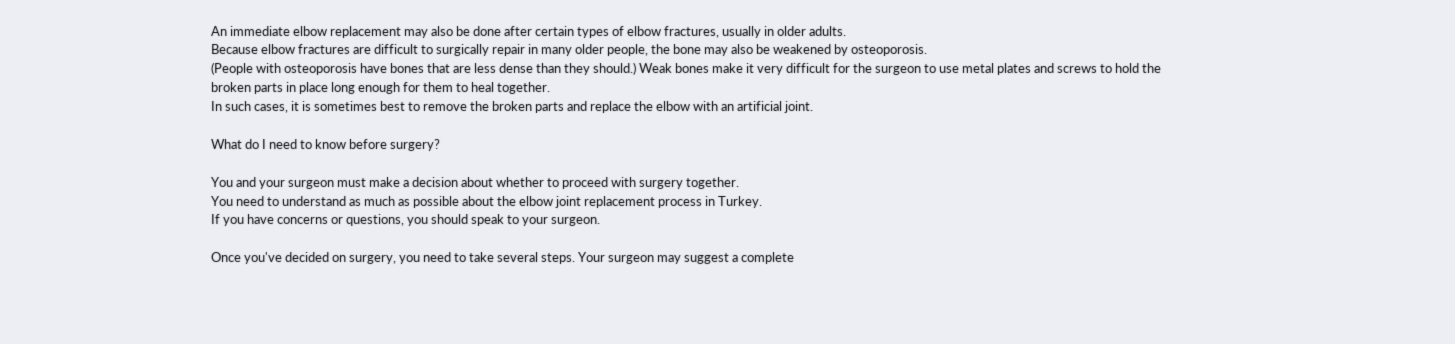An immediate elbow replacement may also be done after certain types of elbow fractures, usually in older adults.
Because elbow fractures are difficult to surgically repair in many older people, the bone may also be weakened by osteoporosis.
(People with osteoporosis have bones that are less dense than they should.) Weak bones make it very difficult for the surgeon to use metal plates and screws to hold the broken parts in place long enough for them to heal together.
In such cases, it is sometimes best to remove the broken parts and replace the elbow with an artificial joint.

What do I need to know before surgery?

You and your surgeon must make a decision about whether to proceed with surgery together.
You need to understand as much as possible about the elbow joint replacement process in Turkey.
If you have concerns or questions, you should speak to your surgeon.

Once you've decided on surgery, you need to take several steps. Your surgeon may suggest a complete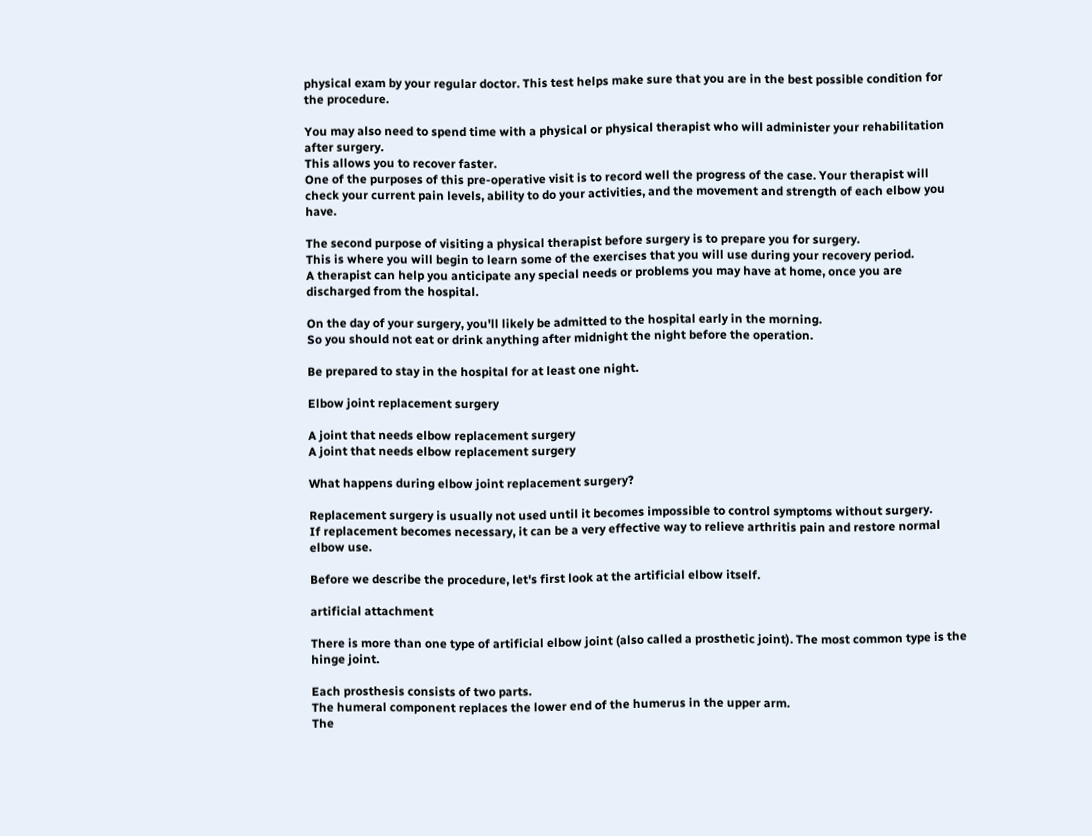physical exam by your regular doctor. This test helps make sure that you are in the best possible condition for the procedure.

You may also need to spend time with a physical or physical therapist who will administer your rehabilitation after surgery.
This allows you to recover faster.
One of the purposes of this pre-operative visit is to record well the progress of the case. Your therapist will check your current pain levels, ability to do your activities, and the movement and strength of each elbow you have.

The second purpose of visiting a physical therapist before surgery is to prepare you for surgery.
This is where you will begin to learn some of the exercises that you will use during your recovery period.
A therapist can help you anticipate any special needs or problems you may have at home, once you are discharged from the hospital.

On the day of your surgery, you'll likely be admitted to the hospital early in the morning.
So you should not eat or drink anything after midnight the night before the operation.

Be prepared to stay in the hospital for at least one night.

Elbow joint replacement surgery

A joint that needs elbow replacement surgery
A joint that needs elbow replacement surgery

What happens during elbow joint replacement surgery?

Replacement surgery is usually not used until it becomes impossible to control symptoms without surgery.
If replacement becomes necessary, it can be a very effective way to relieve arthritis pain and restore normal elbow use.

Before we describe the procedure, let's first look at the artificial elbow itself.

artificial attachment

There is more than one type of artificial elbow joint (also called a prosthetic joint). The most common type is the hinge joint.

Each prosthesis consists of two parts.
The humeral component replaces the lower end of the humerus in the upper arm.
The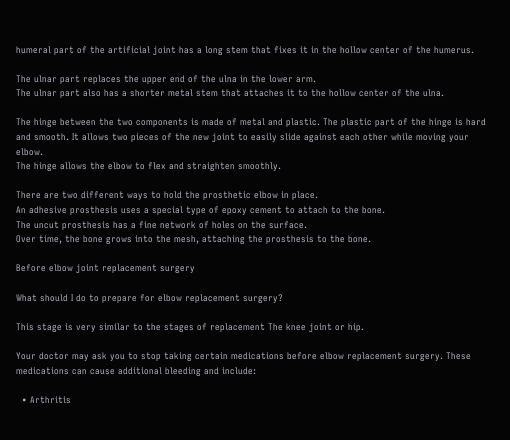humeral part of the artificial joint has a long stem that fixes it in the hollow center of the humerus.

The ulnar part replaces the upper end of the ulna in the lower arm.
The ulnar part also has a shorter metal stem that attaches it to the hollow center of the ulna.

The hinge between the two components is made of metal and plastic. The plastic part of the hinge is hard and smooth. It allows two pieces of the new joint to easily slide against each other while moving your elbow.
The hinge allows the elbow to flex and straighten smoothly.

There are two different ways to hold the prosthetic elbow in place.
An adhesive prosthesis uses a special type of epoxy cement to attach to the bone.
The uncut prosthesis has a fine network of holes on the surface.
Over time, the bone grows into the mesh, attaching the prosthesis to the bone.

Before elbow joint replacement surgery

What should I do to prepare for elbow replacement surgery?

This stage is very similar to the stages of replacement The knee joint or hip.

Your doctor may ask you to stop taking certain medications before elbow replacement surgery. These medications can cause additional bleeding and include:

  • Arthritis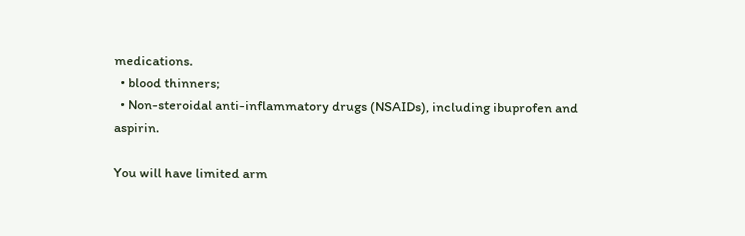medications.
  • blood thinners;
  • Non-steroidal anti-inflammatory drugs (NSAIDs), including ibuprofen and aspirin.

You will have limited arm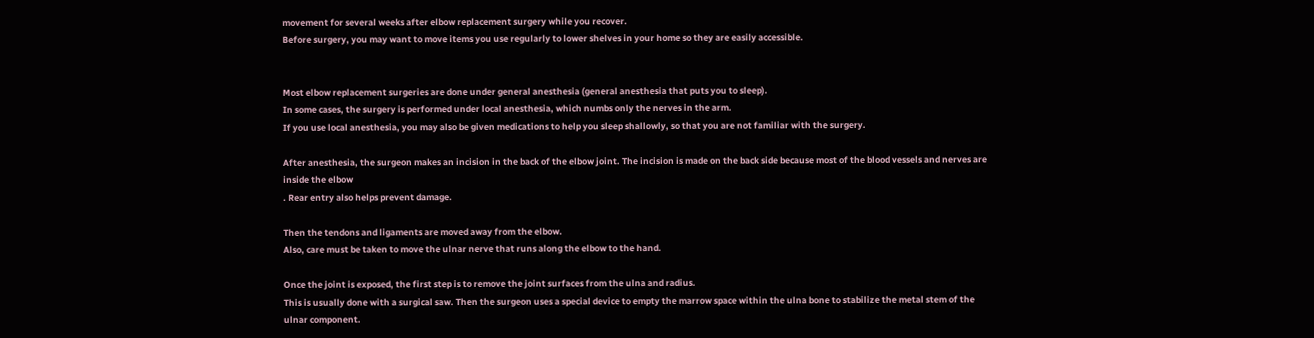movement for several weeks after elbow replacement surgery while you recover.
Before surgery, you may want to move items you use regularly to lower shelves in your home so they are easily accessible.


Most elbow replacement surgeries are done under general anesthesia (general anesthesia that puts you to sleep).
In some cases, the surgery is performed under local anesthesia, which numbs only the nerves in the arm.
If you use local anesthesia, you may also be given medications to help you sleep shallowly, so that you are not familiar with the surgery.

After anesthesia, the surgeon makes an incision in the back of the elbow joint. The incision is made on the back side because most of the blood vessels and nerves are inside the elbow
. Rear entry also helps prevent damage.

Then the tendons and ligaments are moved away from the elbow.
Also, care must be taken to move the ulnar nerve that runs along the elbow to the hand.

Once the joint is exposed, the first step is to remove the joint surfaces from the ulna and radius.
This is usually done with a surgical saw. Then the surgeon uses a special device to empty the marrow space within the ulna bone to stabilize the metal stem of the ulnar component.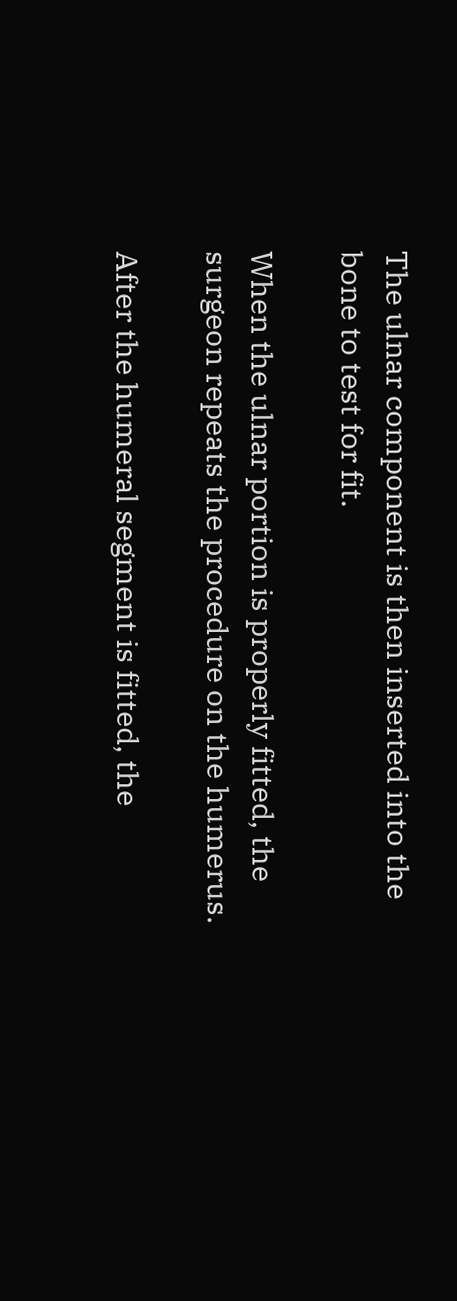The ulnar component is then inserted into the bone to test for fit.

When the ulnar portion is properly fitted, the surgeon repeats the procedure on the humerus.

After the humeral segment is fitted, the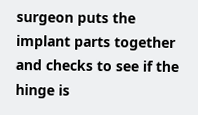surgeon puts the implant parts together and checks to see if the hinge is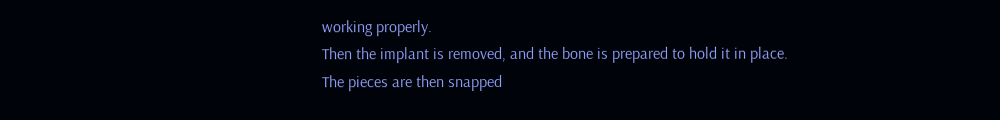working properly.
Then the implant is removed, and the bone is prepared to hold it in place.
The pieces are then snapped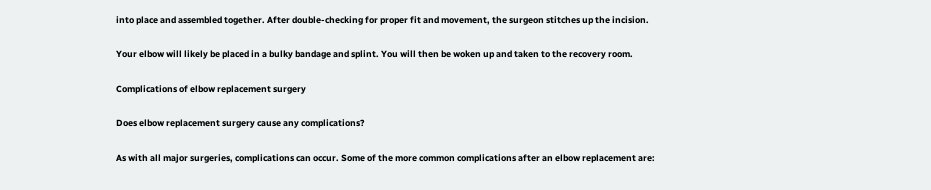into place and assembled together. After double-checking for proper fit and movement, the surgeon stitches up the incision.

Your elbow will likely be placed in a bulky bandage and splint. You will then be woken up and taken to the recovery room.

Complications of elbow replacement surgery

Does elbow replacement surgery cause any complications?

As with all major surgeries, complications can occur. Some of the more common complications after an elbow replacement are: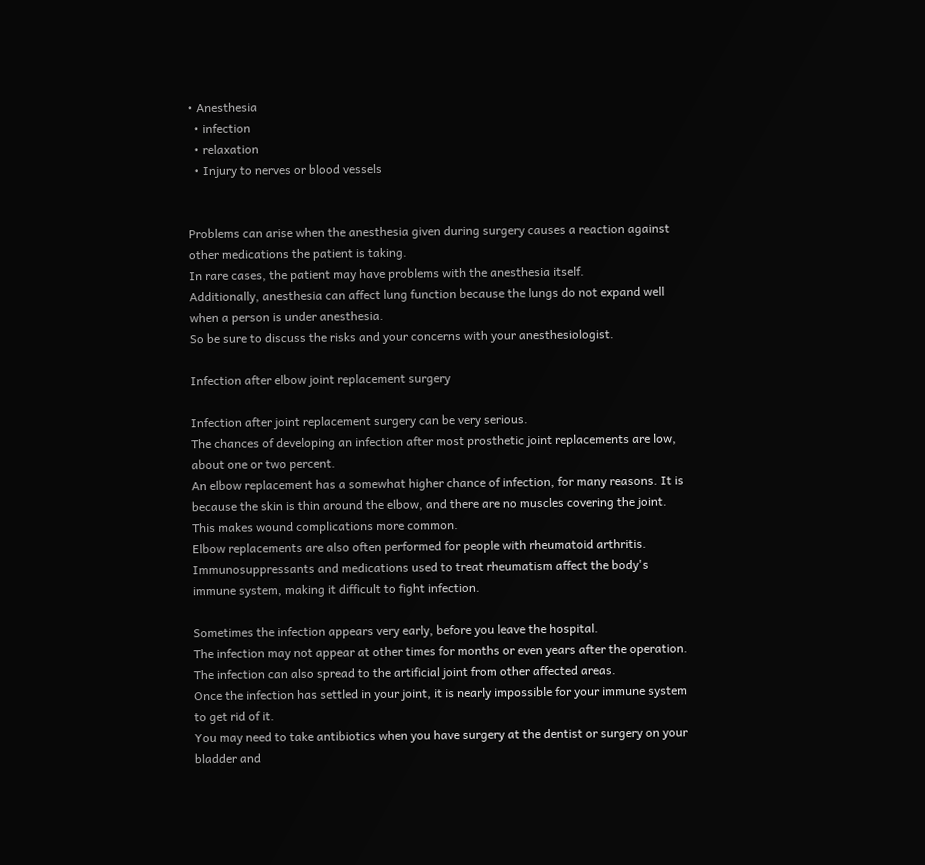• Anesthesia
  • infection
  • relaxation
  • Injury to nerves or blood vessels


Problems can arise when the anesthesia given during surgery causes a reaction against other medications the patient is taking.
In rare cases, the patient may have problems with the anesthesia itself.
Additionally, anesthesia can affect lung function because the lungs do not expand well when a person is under anesthesia.
So be sure to discuss the risks and your concerns with your anesthesiologist.

Infection after elbow joint replacement surgery

Infection after joint replacement surgery can be very serious.
The chances of developing an infection after most prosthetic joint replacements are low, about one or two percent.
An elbow replacement has a somewhat higher chance of infection, for many reasons. It is because the skin is thin around the elbow, and there are no muscles covering the joint. This makes wound complications more common.
Elbow replacements are also often performed for people with rheumatoid arthritis. Immunosuppressants and medications used to treat rheumatism affect the body's immune system, making it difficult to fight infection.

Sometimes the infection appears very early, before you leave the hospital.
The infection may not appear at other times for months or even years after the operation.
The infection can also spread to the artificial joint from other affected areas.
Once the infection has settled in your joint, it is nearly impossible for your immune system to get rid of it.
You may need to take antibiotics when you have surgery at the dentist or surgery on your bladder and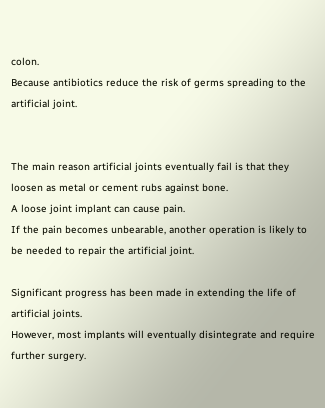colon.
Because antibiotics reduce the risk of germs spreading to the artificial joint.


The main reason artificial joints eventually fail is that they loosen as metal or cement rubs against bone.
A loose joint implant can cause pain.
If the pain becomes unbearable, another operation is likely to be needed to repair the artificial joint.

Significant progress has been made in extending the life of artificial joints.
However, most implants will eventually disintegrate and require further surgery.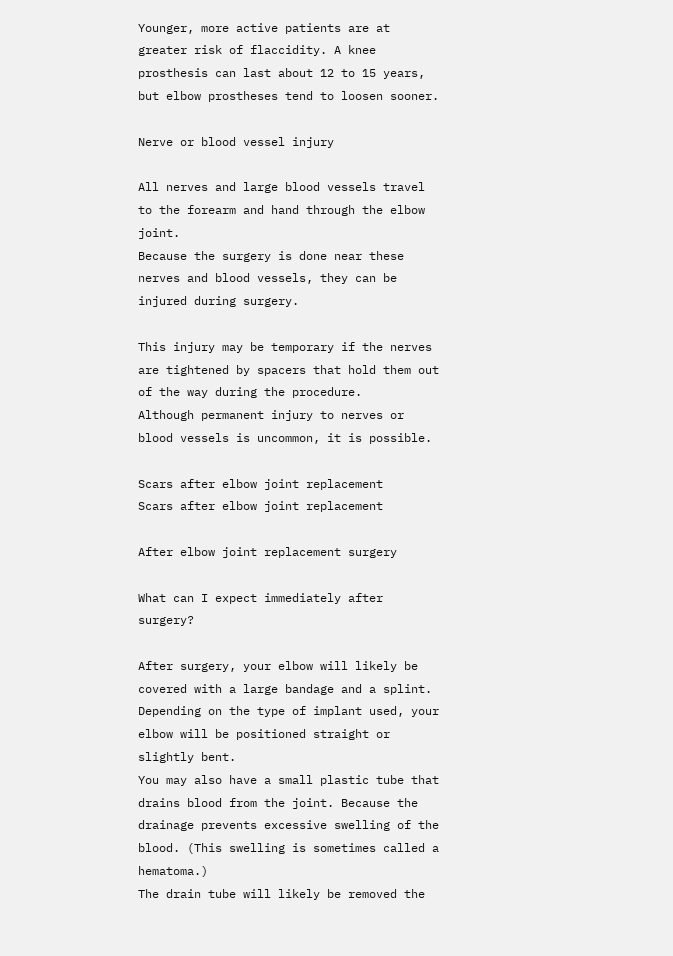Younger, more active patients are at greater risk of flaccidity. A knee prosthesis can last about 12 to 15 years, but elbow prostheses tend to loosen sooner.

Nerve or blood vessel injury

All nerves and large blood vessels travel to the forearm and hand through the elbow joint.
Because the surgery is done near these nerves and blood vessels, they can be injured during surgery.

This injury may be temporary if the nerves are tightened by spacers that hold them out of the way during the procedure.
Although permanent injury to nerves or blood vessels is uncommon, it is possible.

Scars after elbow joint replacement
Scars after elbow joint replacement

After elbow joint replacement surgery

What can I expect immediately after surgery?

After surgery, your elbow will likely be covered with a large bandage and a splint.
Depending on the type of implant used, your elbow will be positioned straight or slightly bent.
You may also have a small plastic tube that drains blood from the joint. Because the drainage prevents excessive swelling of the blood. (This swelling is sometimes called a hematoma.)
The drain tube will likely be removed the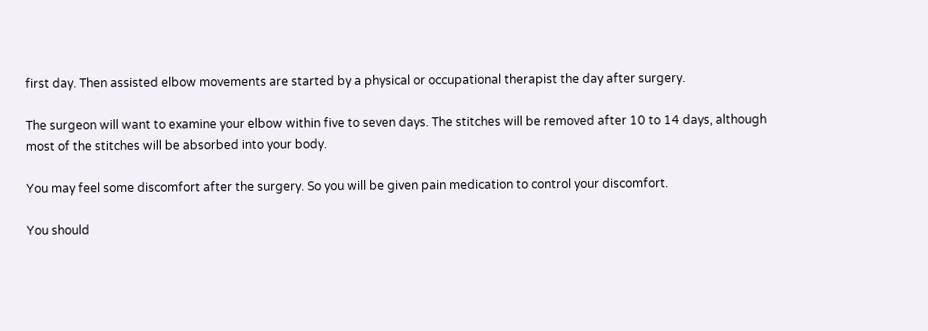first day. Then assisted elbow movements are started by a physical or occupational therapist the day after surgery.

The surgeon will want to examine your elbow within five to seven days. The stitches will be removed after 10 to 14 days, although most of the stitches will be absorbed into your body.

You may feel some discomfort after the surgery. So you will be given pain medication to control your discomfort.

You should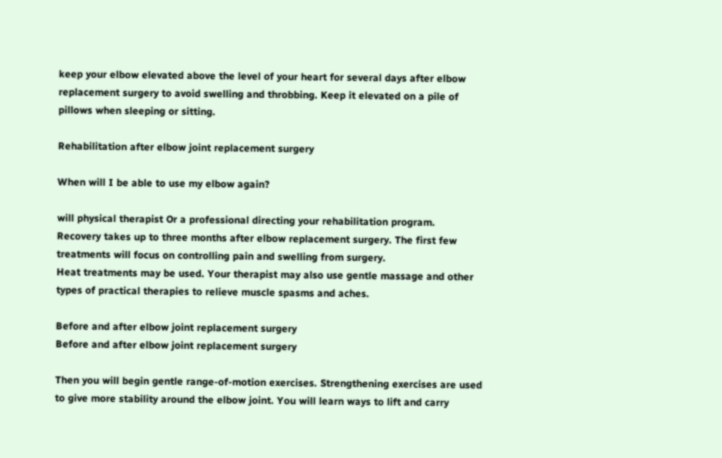keep your elbow elevated above the level of your heart for several days after elbow replacement surgery to avoid swelling and throbbing. Keep it elevated on a pile of pillows when sleeping or sitting.

Rehabilitation after elbow joint replacement surgery

When will I be able to use my elbow again?

will physical therapist Or a professional directing your rehabilitation program.
Recovery takes up to three months after elbow replacement surgery. The first few treatments will focus on controlling pain and swelling from surgery.
Heat treatments may be used. Your therapist may also use gentle massage and other types of practical therapies to relieve muscle spasms and aches.

Before and after elbow joint replacement surgery
Before and after elbow joint replacement surgery

Then you will begin gentle range-of-motion exercises. Strengthening exercises are used to give more stability around the elbow joint. You will learn ways to lift and carry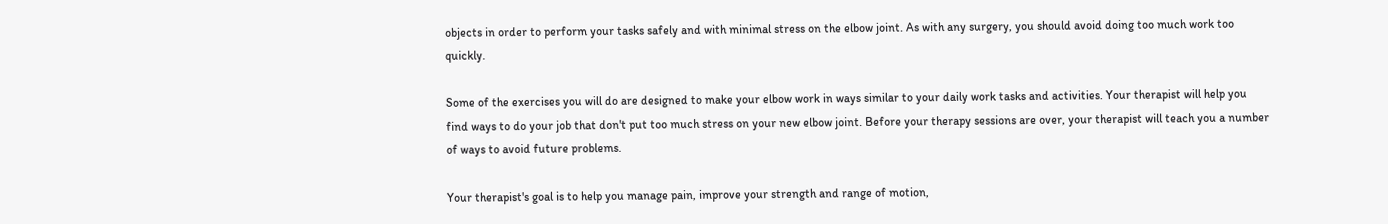objects in order to perform your tasks safely and with minimal stress on the elbow joint. As with any surgery, you should avoid doing too much work too quickly.

Some of the exercises you will do are designed to make your elbow work in ways similar to your daily work tasks and activities. Your therapist will help you find ways to do your job that don't put too much stress on your new elbow joint. Before your therapy sessions are over, your therapist will teach you a number of ways to avoid future problems.

Your therapist's goal is to help you manage pain, improve your strength and range of motion,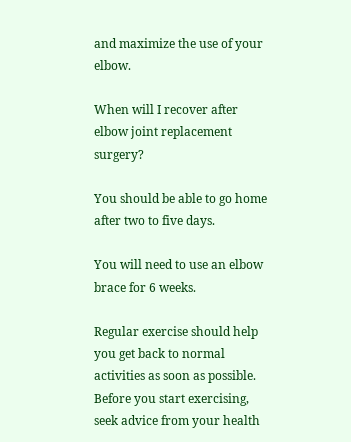and maximize the use of your elbow.

When will I recover after elbow joint replacement surgery?

You should be able to go home after two to five days.

You will need to use an elbow brace for 6 weeks.

Regular exercise should help you get back to normal activities as soon as possible.
Before you start exercising, seek advice from your health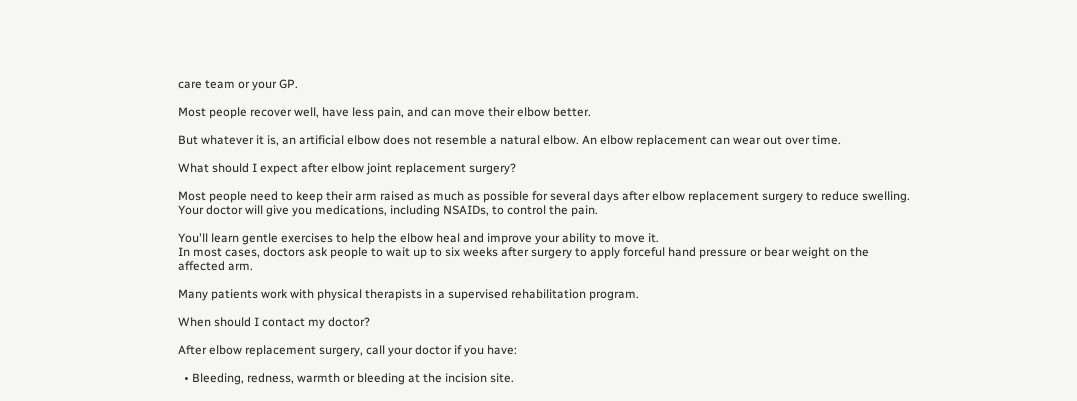care team or your GP.

Most people recover well, have less pain, and can move their elbow better.

But whatever it is, an artificial elbow does not resemble a natural elbow. An elbow replacement can wear out over time.

What should I expect after elbow joint replacement surgery?

Most people need to keep their arm raised as much as possible for several days after elbow replacement surgery to reduce swelling.
Your doctor will give you medications, including NSAIDs, to control the pain.

You'll learn gentle exercises to help the elbow heal and improve your ability to move it.
In most cases, doctors ask people to wait up to six weeks after surgery to apply forceful hand pressure or bear weight on the affected arm.

Many patients work with physical therapists in a supervised rehabilitation program.

When should I contact my doctor?

After elbow replacement surgery, call your doctor if you have:

  • Bleeding, redness, warmth or bleeding at the incision site.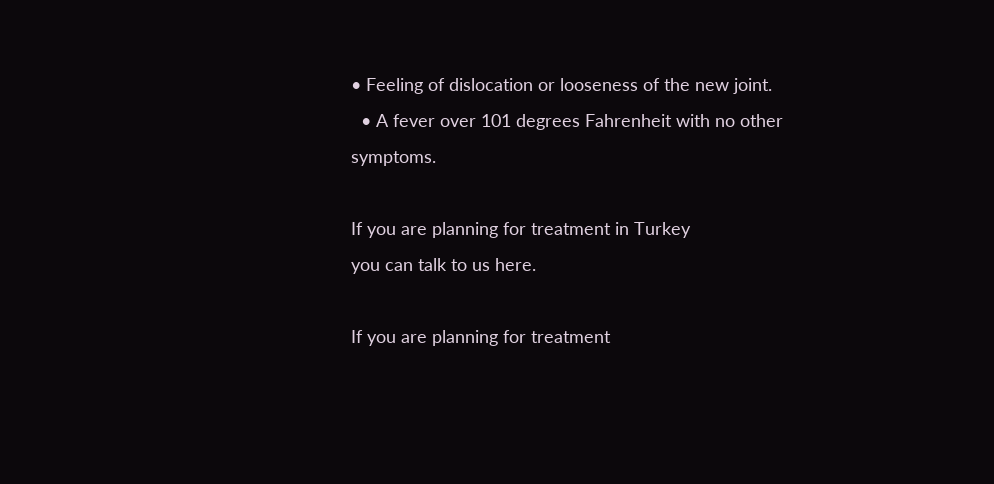• Feeling of dislocation or looseness of the new joint.
  • A fever over 101 degrees Fahrenheit with no other symptoms.

If you are planning for treatment in Turkey
you can talk to us here.

If you are planning for treatment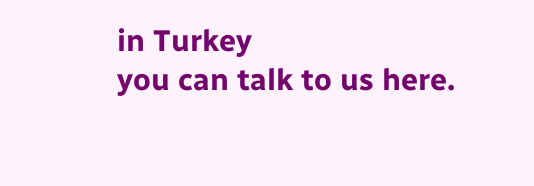in Turkey
you can talk to us here.